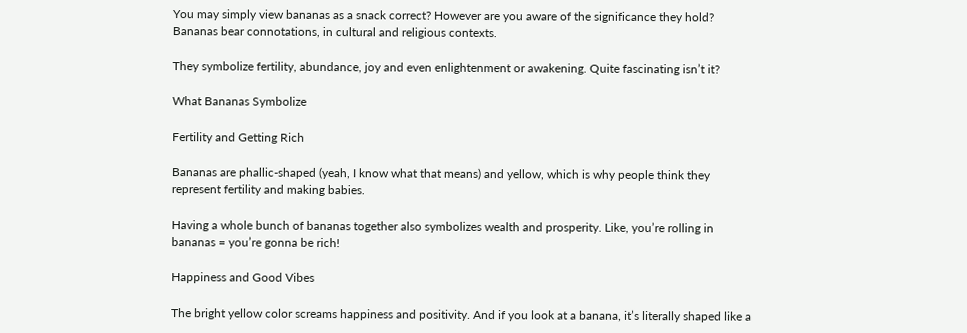You may simply view bananas as a snack correct? However are you aware of the significance they hold? Bananas bear connotations, in cultural and religious contexts.

They symbolize fertility, abundance, joy and even enlightenment or awakening. Quite fascinating isn’t it?

What Bananas Symbolize

Fertility and Getting Rich

Bananas are phallic-shaped (yeah, I know what that means) and yellow, which is why people think they represent fertility and making babies.

Having a whole bunch of bananas together also symbolizes wealth and prosperity. Like, you’re rolling in bananas = you’re gonna be rich!

Happiness and Good Vibes

The bright yellow color screams happiness and positivity. And if you look at a banana, it’s literally shaped like a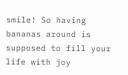smile! So having bananas around is supposed to fill your life with joy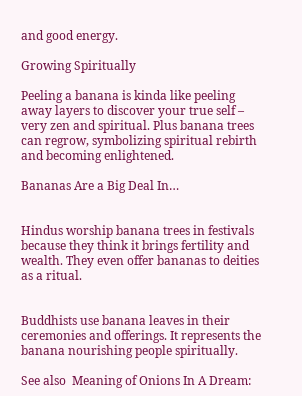and good energy.

Growing Spiritually

Peeling a banana is kinda like peeling away layers to discover your true self – very zen and spiritual. Plus banana trees can regrow, symbolizing spiritual rebirth and becoming enlightened.

Bananas Are a Big Deal In…


Hindus worship banana trees in festivals because they think it brings fertility and wealth. They even offer bananas to deities as a ritual.


Buddhists use banana leaves in their ceremonies and offerings. It represents the banana nourishing people spiritually.

See also  Meaning of Onions In A Dream: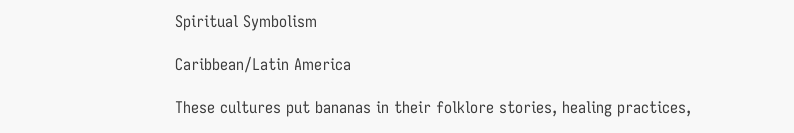Spiritual Symbolism

Caribbean/Latin America

These cultures put bananas in their folklore stories, healing practices,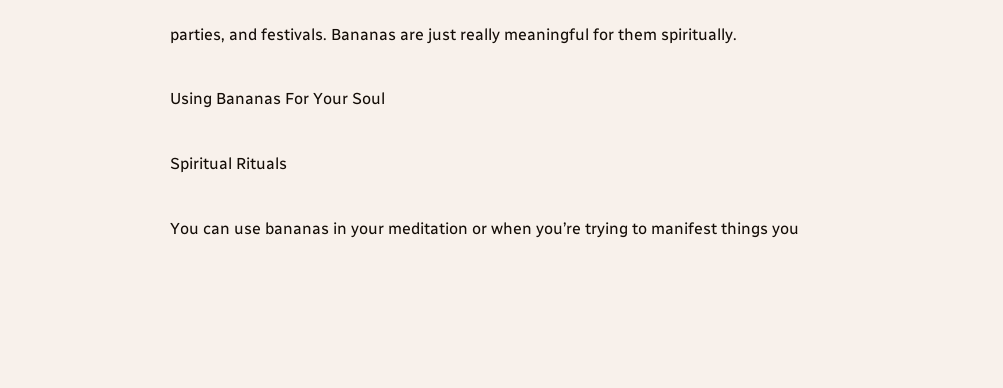parties, and festivals. Bananas are just really meaningful for them spiritually.

Using Bananas For Your Soul

Spiritual Rituals

You can use bananas in your meditation or when you’re trying to manifest things you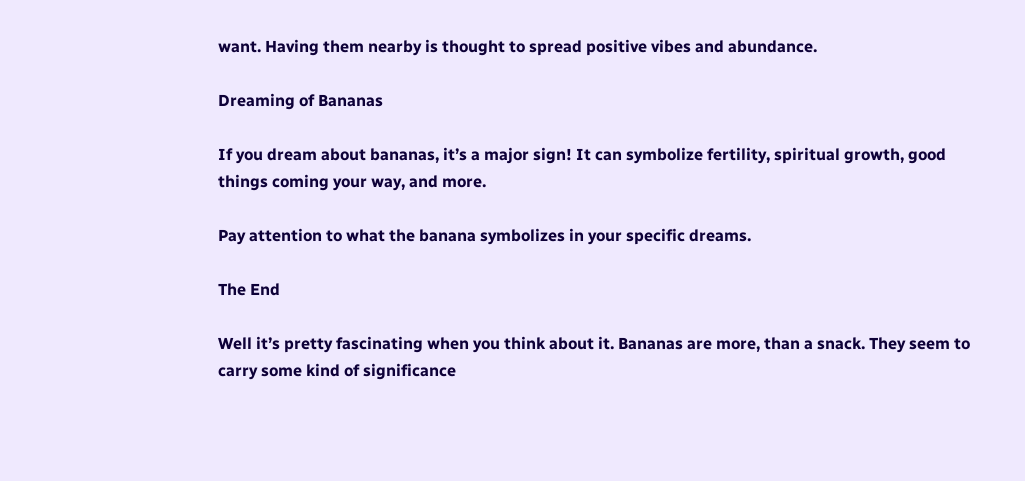want. Having them nearby is thought to spread positive vibes and abundance.

Dreaming of Bananas

If you dream about bananas, it’s a major sign! It can symbolize fertility, spiritual growth, good things coming your way, and more.

Pay attention to what the banana symbolizes in your specific dreams.

The End

Well it’s pretty fascinating when you think about it. Bananas are more, than a snack. They seem to carry some kind of significance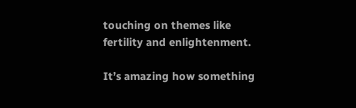touching on themes like fertility and enlightenment.

It’s amazing how something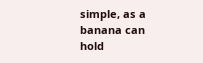simple, as a banana can hold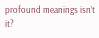profound meanings isn’t it?